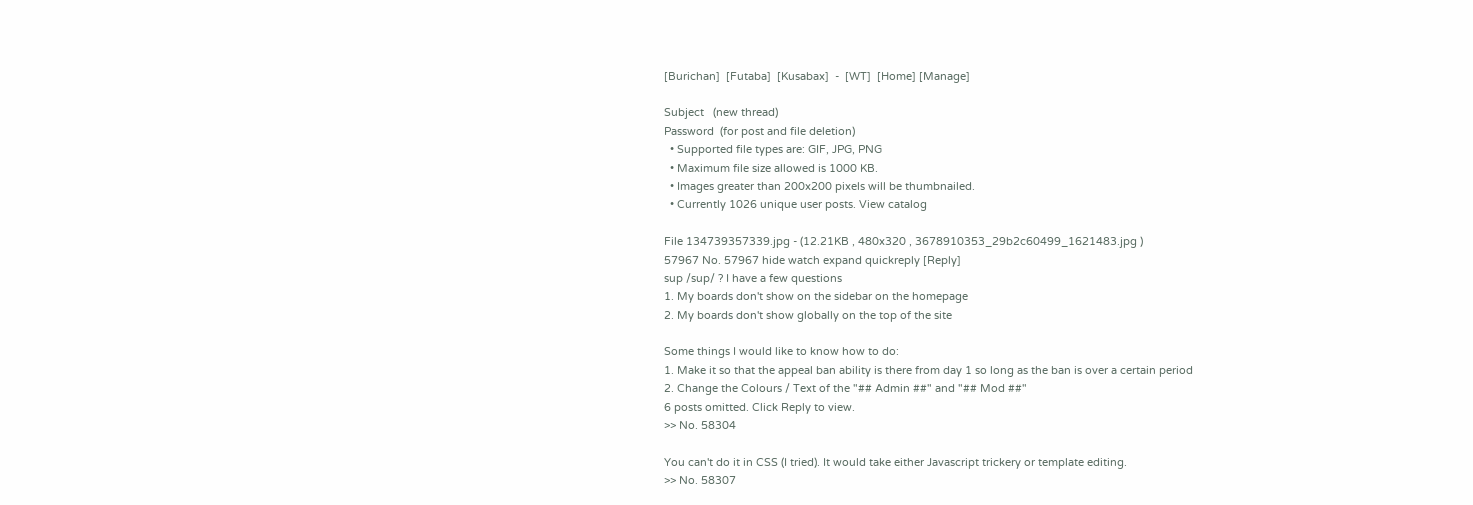[Burichan]  [Futaba]  [Kusabax]  -  [WT]  [Home] [Manage]

Subject   (new thread)
Password  (for post and file deletion)
  • Supported file types are: GIF, JPG, PNG
  • Maximum file size allowed is 1000 KB.
  • Images greater than 200x200 pixels will be thumbnailed.
  • Currently 1026 unique user posts. View catalog

File 134739357339.jpg - (12.21KB , 480x320 , 3678910353_29b2c60499_1621483.jpg )
57967 No. 57967 hide watch expand quickreply [Reply]
sup /sup/ ? I have a few questions
1. My boards don't show on the sidebar on the homepage
2. My boards don't show globally on the top of the site

Some things I would like to know how to do:
1. Make it so that the appeal ban ability is there from day 1 so long as the ban is over a certain period
2. Change the Colours / Text of the "## Admin ##" and "## Mod ##"
6 posts omitted. Click Reply to view.
>> No. 58304

You can't do it in CSS (I tried). It would take either Javascript trickery or template editing.
>> No. 58307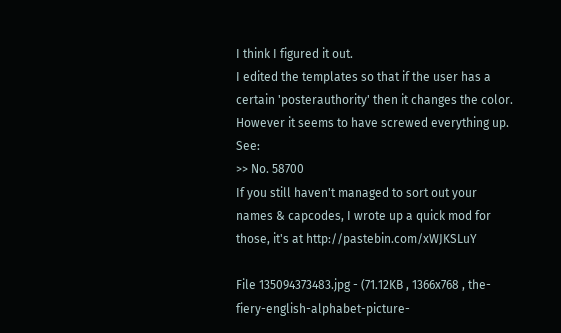I think I figured it out.
I edited the templates so that if the user has a certain 'posterauthority' then it changes the color. However it seems to have screwed everything up. See:
>> No. 58700
If you still haven't managed to sort out your names & capcodes, I wrote up a quick mod for those, it's at http://pastebin.com/xWJKSLuY

File 135094373483.jpg - (71.12KB , 1366x768 , the-fiery-english-alphabet-picture-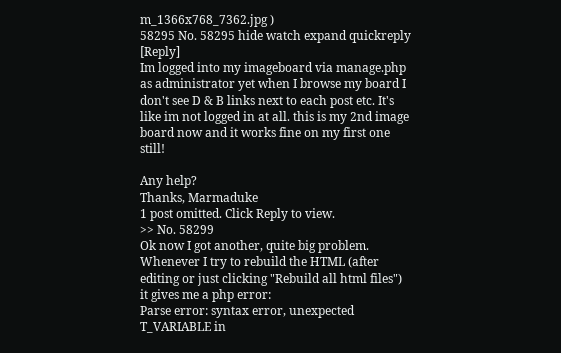m_1366x768_7362.jpg )
58295 No. 58295 hide watch expand quickreply [Reply]
Im logged into my imageboard via manage.php as administrator yet when I browse my board I don't see D & B links next to each post etc. It's like im not logged in at all. this is my 2nd image board now and it works fine on my first one still!

Any help?
Thanks, Marmaduke
1 post omitted. Click Reply to view.
>> No. 58299
Ok now I got another, quite big problem.
Whenever I try to rebuild the HTML (after editing or just clicking "Rebuild all html files") it gives me a php error:
Parse error: syntax error, unexpected T_VARIABLE in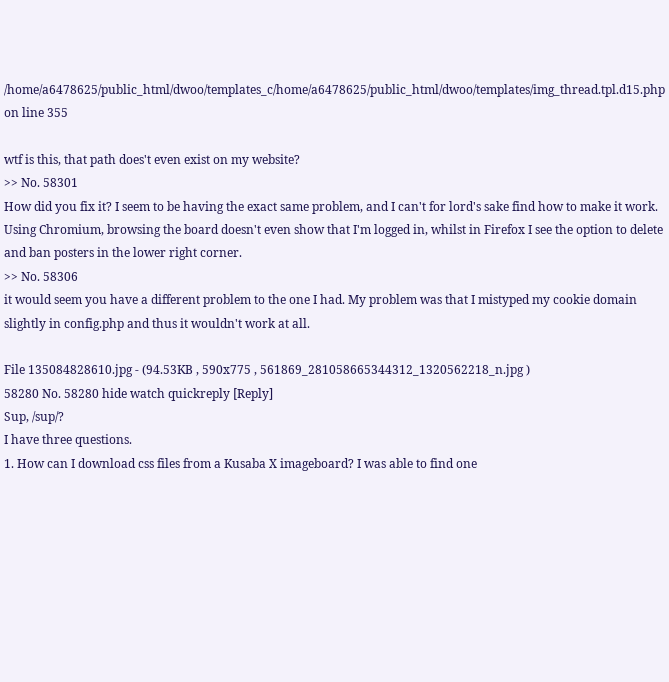/home/a6478625/public_html/dwoo/templates_c/home/a6478625/public_html/dwoo/templates/img_thread.tpl.d15.php on line 355

wtf is this, that path does't even exist on my website?
>> No. 58301
How did you fix it? I seem to be having the exact same problem, and I can't for lord's sake find how to make it work.
Using Chromium, browsing the board doesn't even show that I'm logged in, whilst in Firefox I see the option to delete and ban posters in the lower right corner.
>> No. 58306
it would seem you have a different problem to the one I had. My problem was that I mistyped my cookie domain slightly in config.php and thus it wouldn't work at all.

File 135084828610.jpg - (94.53KB , 590x775 , 561869_281058665344312_1320562218_n.jpg )
58280 No. 58280 hide watch quickreply [Reply]
Sup, /sup/?
I have three questions.
1. How can I download css files from a Kusaba X imageboard? I was able to find one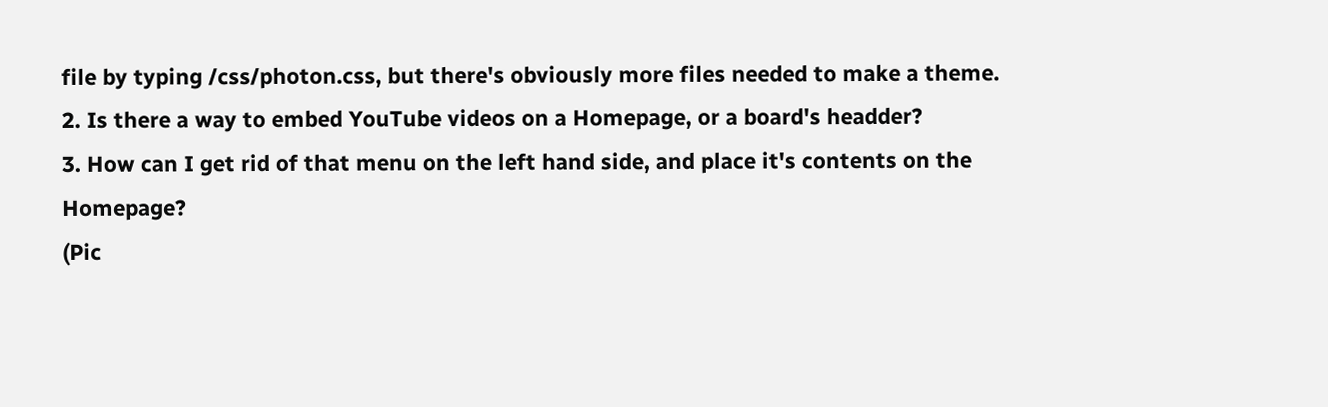file by typing /css/photon.css, but there's obviously more files needed to make a theme.
2. Is there a way to embed YouTube videos on a Homepage, or a board's headder?
3. How can I get rid of that menu on the left hand side, and place it's contents on the Homepage?
(Pic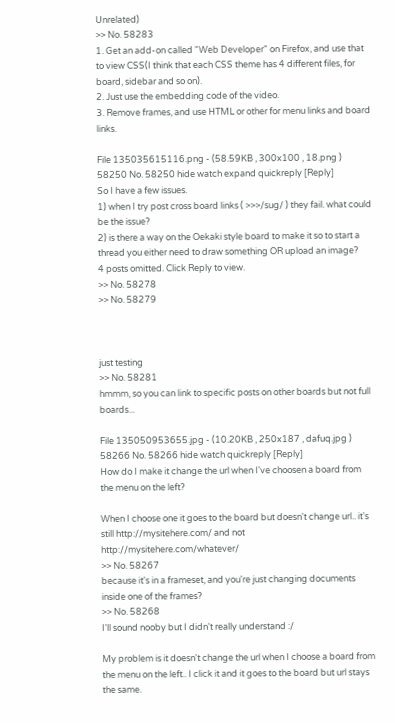Unrelated)
>> No. 58283
1. Get an add-on called "Web Developer" on Firefox, and use that to view CSS(I think that each CSS theme has 4 different files, for board, sidebar and so on).
2. Just use the embedding code of the video.
3. Remove frames, and use HTML or other for menu links and board links.

File 135035615116.png - (58.59KB , 300x100 , 18.png )
58250 No. 58250 hide watch expand quickreply [Reply]
So I have a few issues.
1) when I try post cross board links ( >>>/sug/ ) they fail. what could be the issue?
2) is there a way on the Oekaki style board to make it so to start a thread you either need to draw something OR upload an image?
4 posts omitted. Click Reply to view.
>> No. 58278
>> No. 58279



just testing
>> No. 58281
hmmm, so you can link to specific posts on other boards but not full boards...

File 135050953655.jpg - (10.20KB , 250x187 , dafuq.jpg )
58266 No. 58266 hide watch quickreply [Reply]
How do I make it change the url when I've choosen a board from the menu on the left?

When I choose one it goes to the board but doesn't change url.. it's still http://mysitehere.com/ and not http://mysitehere.com/whatever/
>> No. 58267
because it's in a frameset, and you're just changing documents inside one of the frames?
>> No. 58268
I'll sound nooby but I didn't really understand :/

My problem is it doesn't change the url when I choose a board from the menu on the left.. I click it and it goes to the board but url stays the same.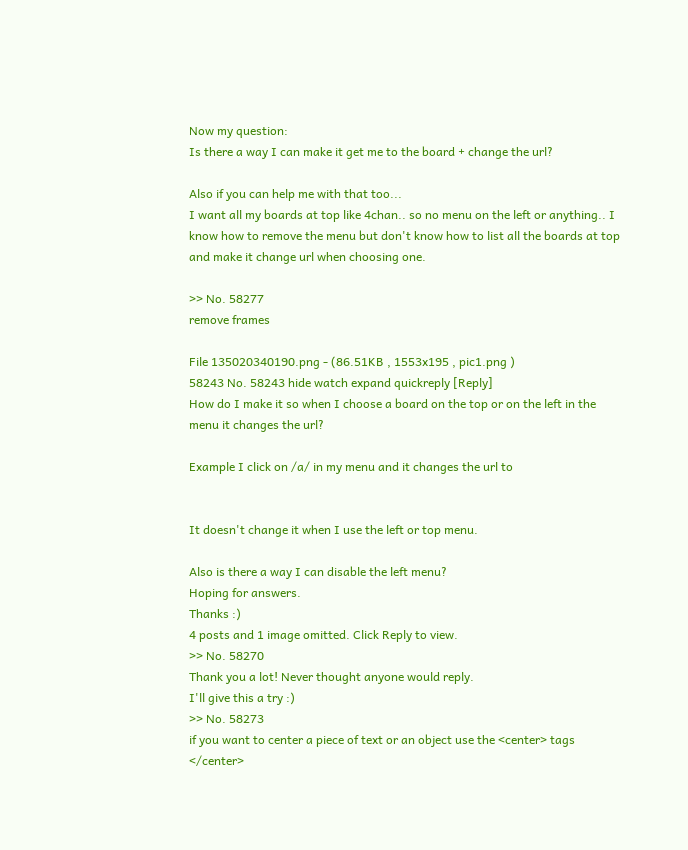Now my question:
Is there a way I can make it get me to the board + change the url?

Also if you can help me with that too...
I want all my boards at top like 4chan.. so no menu on the left or anything.. I know how to remove the menu but don't know how to list all the boards at top and make it change url when choosing one.

>> No. 58277
remove frames

File 135020340190.png - (86.51KB , 1553x195 , pic1.png )
58243 No. 58243 hide watch expand quickreply [Reply]
How do I make it so when I choose a board on the top or on the left in the menu it changes the url?

Example I click on /a/ in my menu and it changes the url to


It doesn't change it when I use the left or top menu.

Also is there a way I can disable the left menu?
Hoping for answers.
Thanks :)
4 posts and 1 image omitted. Click Reply to view.
>> No. 58270
Thank you a lot! Never thought anyone would reply.
I'll give this a try :)
>> No. 58273
if you want to center a piece of text or an object use the <center> tags </center>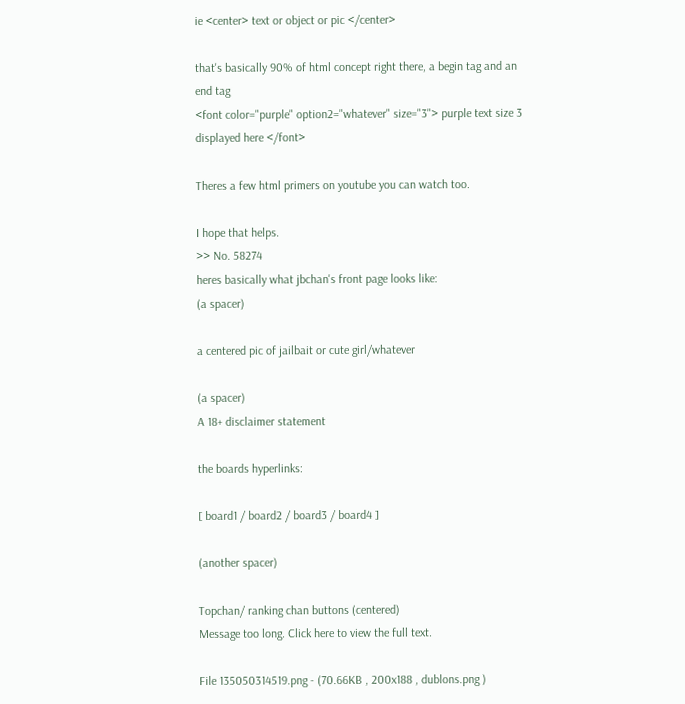ie <center> text or object or pic </center>

that's basically 90% of html concept right there, a begin tag and an end tag
<font color="purple" option2="whatever" size="3"> purple text size 3 displayed here </font>

Theres a few html primers on youtube you can watch too.

I hope that helps.
>> No. 58274
heres basically what jbchan's front page looks like:
(a spacer)

a centered pic of jailbait or cute girl/whatever

(a spacer)
A 18+ disclaimer statement

the boards hyperlinks:

[ board1 / board2 / board3 / board4 ]

(another spacer)

Topchan/ ranking chan buttons (centered)
Message too long. Click here to view the full text.

File 135050314519.png - (70.66KB , 200x188 , dublons.png )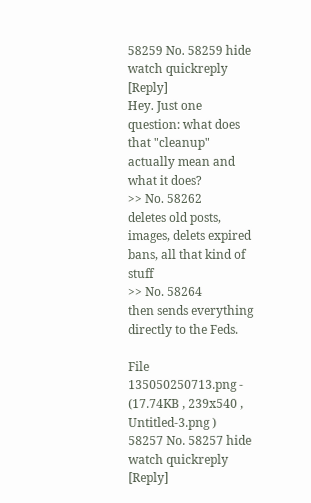58259 No. 58259 hide watch quickreply [Reply]
Hey. Just one question: what does that "cleanup" actually mean and what it does?
>> No. 58262
deletes old posts, images, delets expired bans, all that kind of stuff
>> No. 58264
then sends everything directly to the Feds.

File 135050250713.png - (17.74KB , 239x540 , Untitled-3.png )
58257 No. 58257 hide watch quickreply [Reply]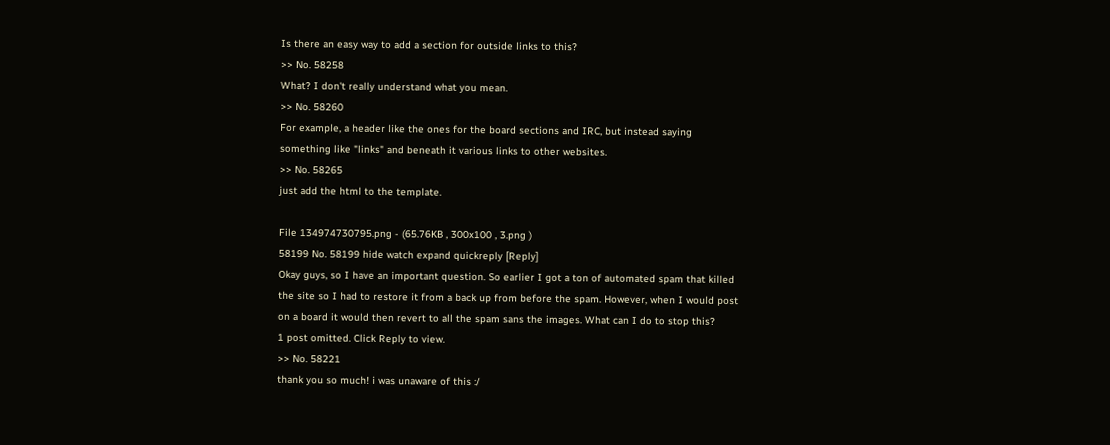Is there an easy way to add a section for outside links to this?
>> No. 58258
What? I don't really understand what you mean.
>> No. 58260
For example, a header like the ones for the board sections and IRC, but instead saying something like "links" and beneath it various links to other websites.
>> No. 58265
just add the html to the template.

File 134974730795.png - (65.76KB , 300x100 , 3.png )
58199 No. 58199 hide watch expand quickreply [Reply]
Okay guys, so I have an important question. So earlier I got a ton of automated spam that killed the site so I had to restore it from a back up from before the spam. However, when I would post on a board it would then revert to all the spam sans the images. What can I do to stop this?
1 post omitted. Click Reply to view.
>> No. 58221
thank you so much! i was unaware of this :/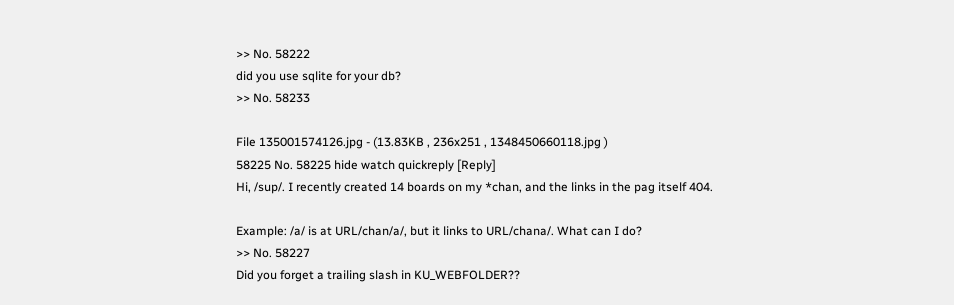>> No. 58222
did you use sqlite for your db?
>> No. 58233

File 135001574126.jpg - (13.83KB , 236x251 , 1348450660118.jpg )
58225 No. 58225 hide watch quickreply [Reply]
Hi, /sup/. I recently created 14 boards on my *chan, and the links in the pag itself 404.

Example: /a/ is at URL/chan/a/, but it links to URL/chana/. What can I do?
>> No. 58227
Did you forget a trailing slash in KU_WEBFOLDER??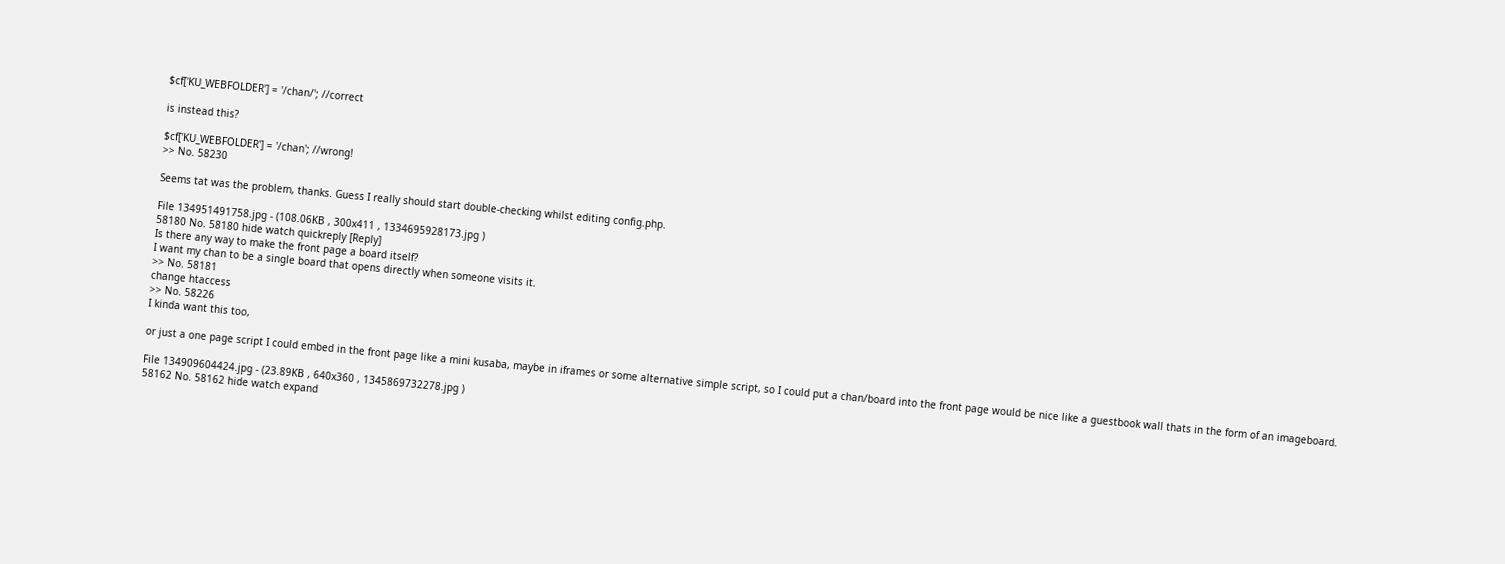$cf['KU_WEBFOLDER'] = '/chan/'; //correct

is instead this?

$cf['KU_WEBFOLDER'] = '/chan'; //wrong!
>> No. 58230

Seems tat was the problem, thanks. Guess I really should start double-checking whilst editing config.php.

File 134951491758.jpg - (108.06KB , 300x411 , 1334695928173.jpg )
58180 No. 58180 hide watch quickreply [Reply]
Is there any way to make the front page a board itself?
I want my chan to be a single board that opens directly when someone visits it.
>> No. 58181
change htaccess
>> No. 58226
I kinda want this too,

or just a one page script I could embed in the front page like a mini kusaba, maybe in iframes or some alternative simple script, so I could put a chan/board into the front page would be nice like a guestbook wall thats in the form of an imageboard.

File 134909604424.jpg - (23.89KB , 640x360 , 1345869732278.jpg )
58162 No. 58162 hide watch expand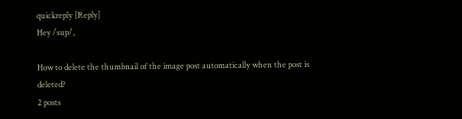quickreply [Reply]
Hey /sup/,

How to delete the thumbnail of the image post automatically when the post is deleted?
2 posts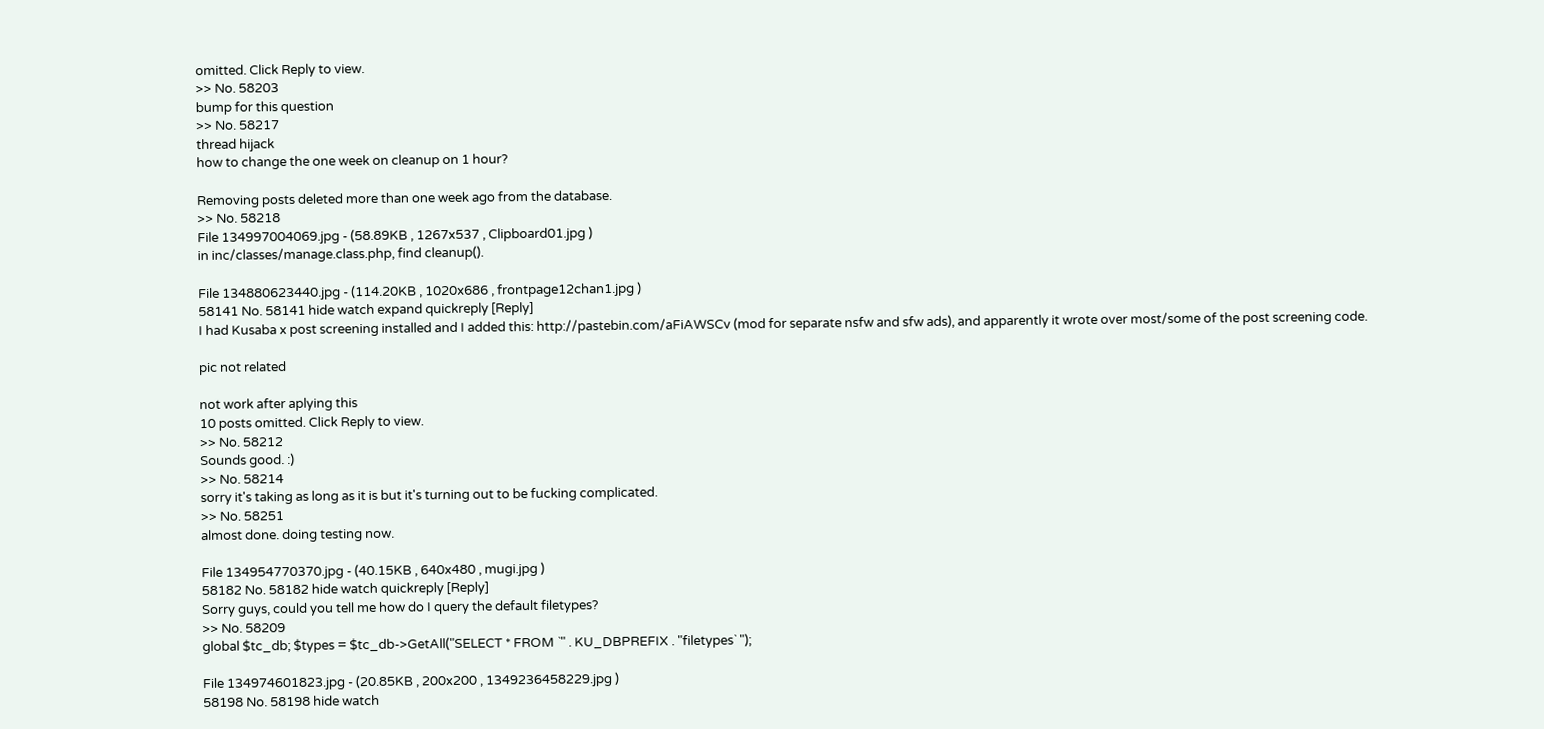omitted. Click Reply to view.
>> No. 58203
bump for this question
>> No. 58217
thread hijack
how to change the one week on cleanup on 1 hour?

Removing posts deleted more than one week ago from the database.
>> No. 58218
File 134997004069.jpg - (58.89KB , 1267x537 , Clipboard01.jpg )
in inc/classes/manage.class.php, find cleanup().

File 134880623440.jpg - (114.20KB , 1020x686 , frontpage12chan1.jpg )
58141 No. 58141 hide watch expand quickreply [Reply]
I had Kusaba x post screening installed and I added this: http://pastebin.com/aFiAWSCv (mod for separate nsfw and sfw ads), and apparently it wrote over most/some of the post screening code.

pic not related

not work after aplying this
10 posts omitted. Click Reply to view.
>> No. 58212
Sounds good. :)
>> No. 58214
sorry it's taking as long as it is but it's turning out to be fucking complicated.
>> No. 58251
almost done. doing testing now.

File 134954770370.jpg - (40.15KB , 640x480 , mugi.jpg )
58182 No. 58182 hide watch quickreply [Reply]
Sorry guys, could you tell me how do I query the default filetypes?
>> No. 58209
global $tc_db; $types = $tc_db->GetAll("SELECT * FROM `" . KU_DBPREFIX . "filetypes` ");

File 134974601823.jpg - (20.85KB , 200x200 , 1349236458229.jpg )
58198 No. 58198 hide watch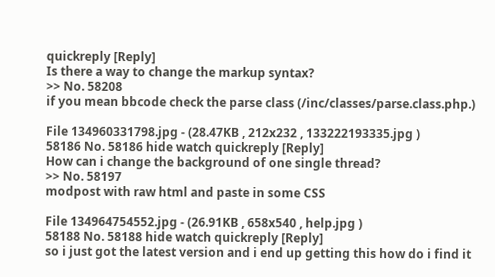quickreply [Reply]
Is there a way to change the markup syntax?
>> No. 58208
if you mean bbcode check the parse class (/inc/classes/parse.class.php.)

File 134960331798.jpg - (28.47KB , 212x232 , 133222193335.jpg )
58186 No. 58186 hide watch quickreply [Reply]
How can i change the background of one single thread?
>> No. 58197
modpost with raw html and paste in some CSS

File 134964754552.jpg - (26.91KB , 658x540 , help.jpg )
58188 No. 58188 hide watch quickreply [Reply]
so i just got the latest version and i end up getting this how do i find it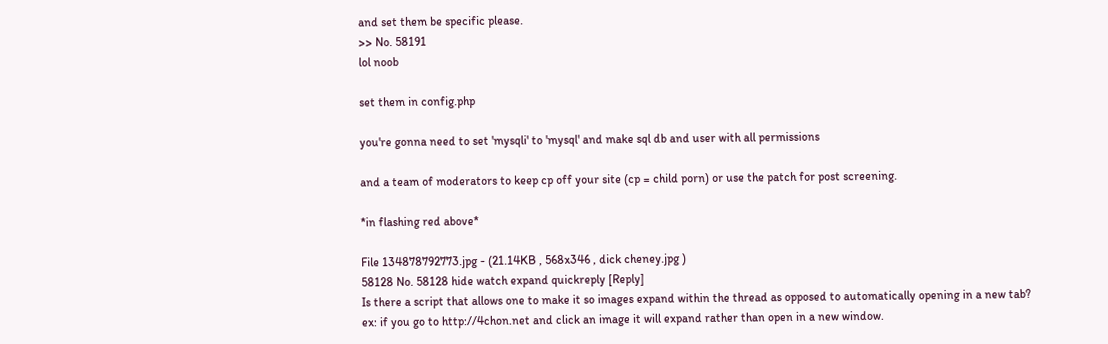and set them be specific please.
>> No. 58191
lol noob

set them in config.php

you're gonna need to set 'mysqli' to 'mysql' and make sql db and user with all permissions

and a team of moderators to keep cp off your site (cp = child porn) or use the patch for post screening.

*in flashing red above*

File 134878792773.jpg - (21.14KB , 568x346 , dick cheney.jpg )
58128 No. 58128 hide watch expand quickreply [Reply]
Is there a script that allows one to make it so images expand within the thread as opposed to automatically opening in a new tab?
ex: if you go to http://4chon.net and click an image it will expand rather than open in a new window.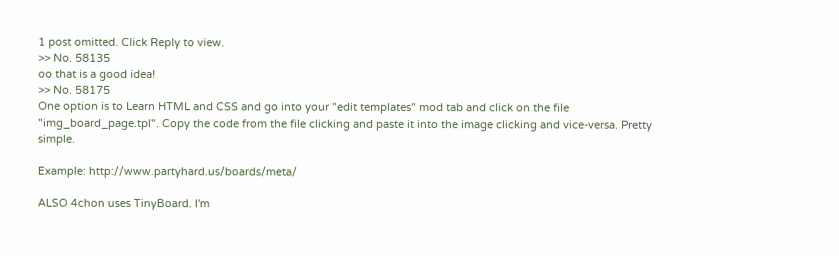1 post omitted. Click Reply to view.
>> No. 58135
oo that is a good idea!
>> No. 58175
One option is to Learn HTML and CSS and go into your "edit templates" mod tab and click on the file "img_board_page.tpl". Copy the code from the file clicking and paste it into the image clicking and vice-versa. Pretty simple.

Example: http://www.partyhard.us/boards/meta/

ALSO 4chon uses TinyBoard. I'm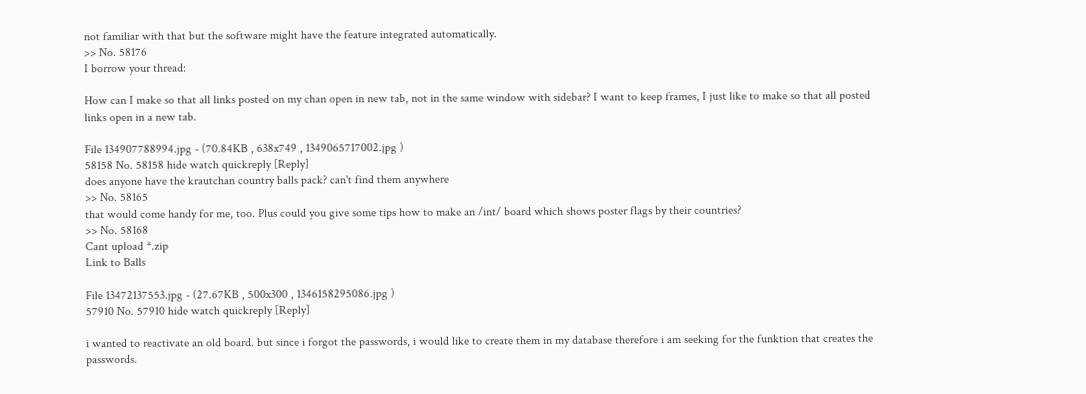not familiar with that but the software might have the feature integrated automatically.
>> No. 58176
I borrow your thread:

How can I make so that all links posted on my chan open in new tab, not in the same window with sidebar? I want to keep frames, I just like to make so that all posted links open in a new tab.

File 134907788994.jpg - (70.84KB , 638x749 , 1349065717002.jpg )
58158 No. 58158 hide watch quickreply [Reply]
does anyone have the krautchan country balls pack? can't find them anywhere
>> No. 58165
that would come handy for me, too. Plus could you give some tips how to make an /int/ board which shows poster flags by their countries?
>> No. 58168
Cant upload *.zip
Link to Balls

File 13472137553.jpg - (27.67KB , 500x300 , 1346158295086.jpg )
57910 No. 57910 hide watch quickreply [Reply]

i wanted to reactivate an old board. but since i forgot the passwords, i would like to create them in my database therefore i am seeking for the funktion that creates the passwords.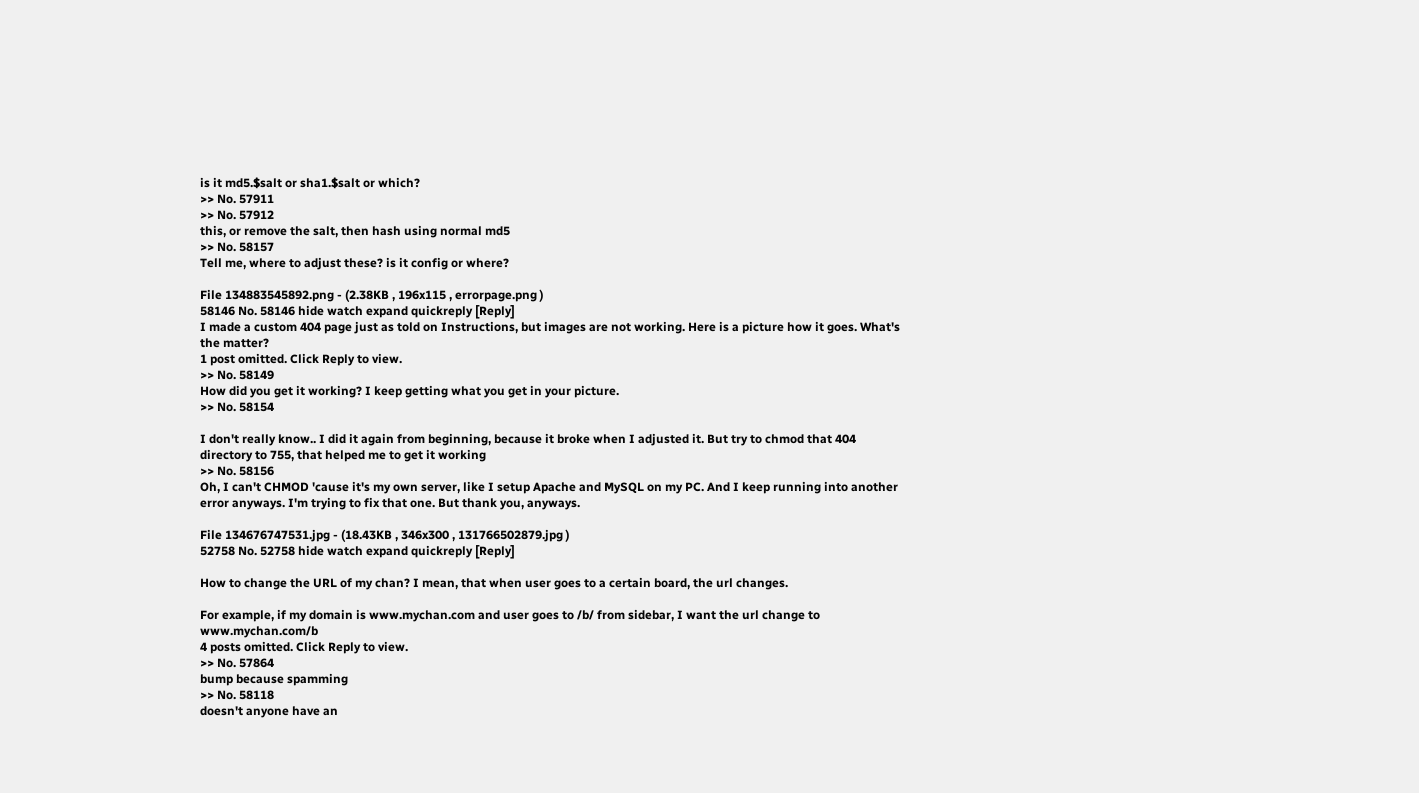is it md5.$salt or sha1.$salt or which?
>> No. 57911
>> No. 57912
this, or remove the salt, then hash using normal md5
>> No. 58157
Tell me, where to adjust these? is it config or where?

File 134883545892.png - (2.38KB , 196x115 , errorpage.png )
58146 No. 58146 hide watch expand quickreply [Reply]
I made a custom 404 page just as told on Instructions, but images are not working. Here is a picture how it goes. What's the matter?
1 post omitted. Click Reply to view.
>> No. 58149
How did you get it working? I keep getting what you get in your picture.
>> No. 58154

I don't really know.. I did it again from beginning, because it broke when I adjusted it. But try to chmod that 404 directory to 755, that helped me to get it working
>> No. 58156
Oh, I can't CHMOD 'cause it's my own server, like I setup Apache and MySQL on my PC. And I keep running into another error anyways. I'm trying to fix that one. But thank you, anyways.

File 134676747531.jpg - (18.43KB , 346x300 , 131766502879.jpg )
52758 No. 52758 hide watch expand quickreply [Reply]

How to change the URL of my chan? I mean, that when user goes to a certain board, the url changes.

For example, if my domain is www.mychan.com and user goes to /b/ from sidebar, I want the url change to www.mychan.com/b
4 posts omitted. Click Reply to view.
>> No. 57864
bump because spamming
>> No. 58118
doesn't anyone have an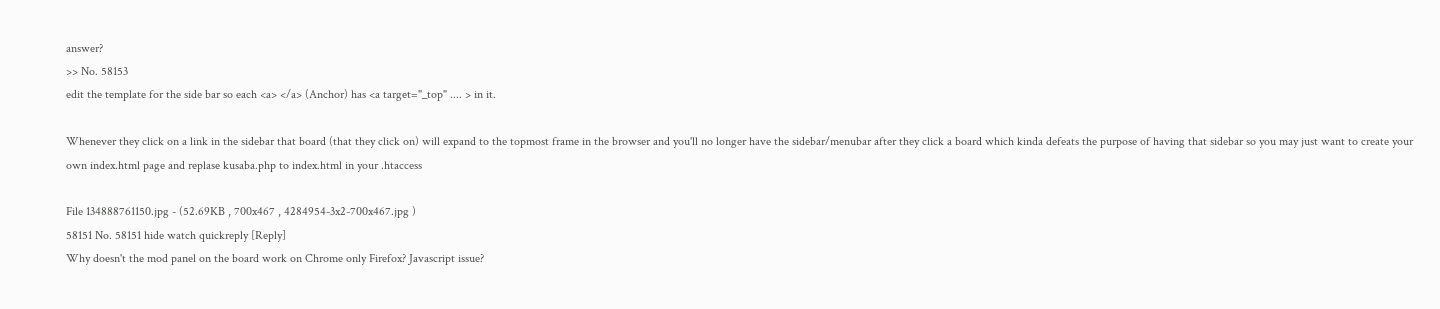answer?
>> No. 58153
edit the template for the side bar so each <a> </a> (Anchor) has <a target="_top" .... > in it.

Whenever they click on a link in the sidebar that board (that they click on) will expand to the topmost frame in the browser and you'll no longer have the sidebar/menubar after they click a board which kinda defeats the purpose of having that sidebar so you may just want to create your own index.html page and replase kusaba.php to index.html in your .htaccess

File 134888761150.jpg - (52.69KB , 700x467 , 4284954-3x2-700x467.jpg )
58151 No. 58151 hide watch quickreply [Reply]
Why doesn't the mod panel on the board work on Chrome only Firefox? Javascript issue?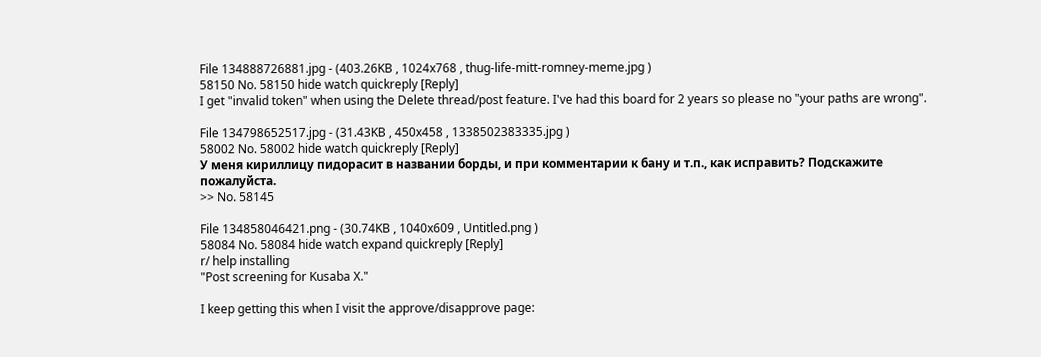File 134888726881.jpg - (403.26KB , 1024x768 , thug-life-mitt-romney-meme.jpg )
58150 No. 58150 hide watch quickreply [Reply]
I get "invalid token" when using the Delete thread/post feature. I've had this board for 2 years so please no "your paths are wrong".

File 134798652517.jpg - (31.43KB , 450x458 , 1338502383335.jpg )
58002 No. 58002 hide watch quickreply [Reply]
У меня кириллицу пидорасит в названии борды, и при комментарии к бану и т.п., как исправить? Подскажите пожалуйста.
>> No. 58145

File 134858046421.png - (30.74KB , 1040x609 , Untitled.png )
58084 No. 58084 hide watch expand quickreply [Reply]
r/ help installing
"Post screening for Kusaba X."

I keep getting this when I visit the approve/disapprove page: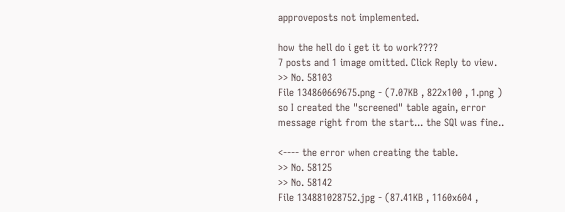approveposts not implemented.

how the hell do i get it to work????
7 posts and 1 image omitted. Click Reply to view.
>> No. 58103
File 134860669675.png - (7.07KB , 822x100 , 1.png )
so I created the "screened" table again, error message right from the start... the SQl was fine..

<---- the error when creating the table.
>> No. 58125
>> No. 58142
File 134881028752.jpg - (87.41KB , 1160x604 ,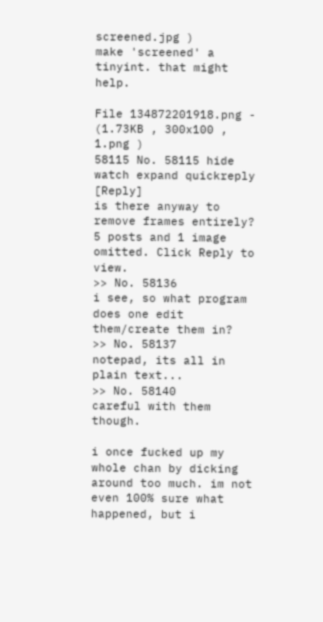screened.jpg )
make 'screened' a tinyint. that might help.

File 134872201918.png - (1.73KB , 300x100 , 1.png )
58115 No. 58115 hide watch expand quickreply [Reply]
is there anyway to remove frames entirely?
5 posts and 1 image omitted. Click Reply to view.
>> No. 58136
i see, so what program does one edit them/create them in?
>> No. 58137
notepad, its all in plain text...
>> No. 58140
careful with them though.

i once fucked up my whole chan by dicking around too much. im not even 100% sure what happened, but i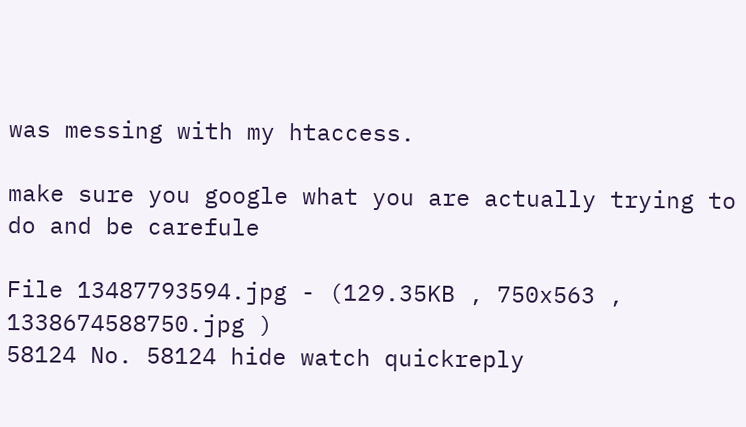was messing with my htaccess.

make sure you google what you are actually trying to do and be carefule

File 13487793594.jpg - (129.35KB , 750x563 , 1338674588750.jpg )
58124 No. 58124 hide watch quickreply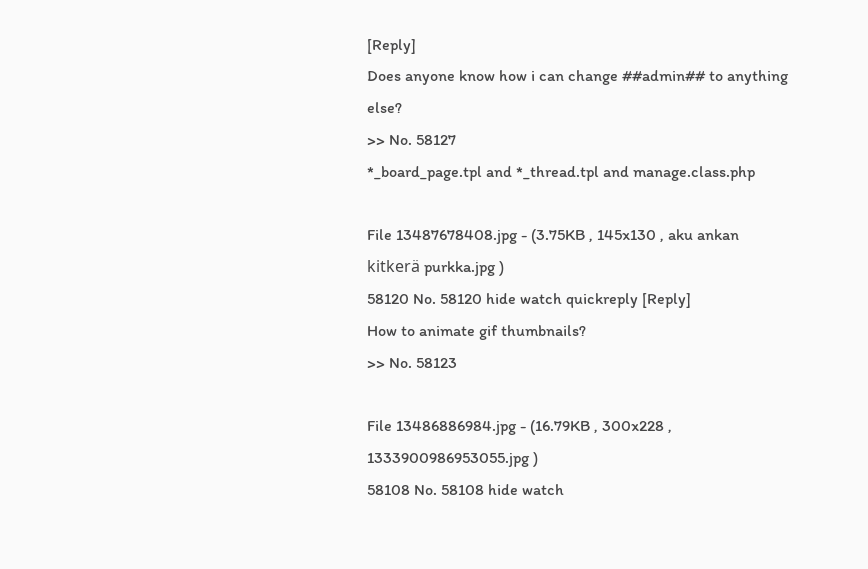[Reply]
Does anyone know how i can change ##admin## to anything else?
>> No. 58127
*_board_page.tpl and *_thread.tpl and manage.class.php

File 13487678408.jpg - (3.75KB , 145x130 , aku ankan kitkerä purkka.jpg )
58120 No. 58120 hide watch quickreply [Reply]
How to animate gif thumbnails?
>> No. 58123

File 13486886984.jpg - (16.79KB , 300x228 , 1333900986953055.jpg )
58108 No. 58108 hide watch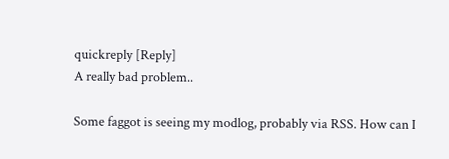quickreply [Reply]
A really bad problem..

Some faggot is seeing my modlog, probably via RSS. How can I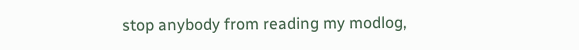stop anybody from reading my modlog,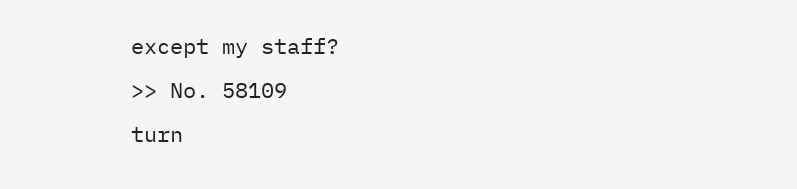except my staff?
>> No. 58109
turn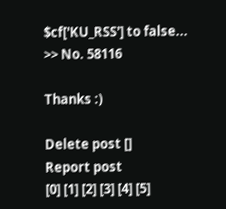$cf['KU_RSS'] to false...
>> No. 58116

Thanks :)

Delete post []
Report post
[0] [1] [2] [3] [4] [5]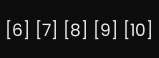[6] [7] [8] [9] [10]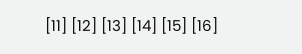[11] [12] [13] [14] [15] [16]